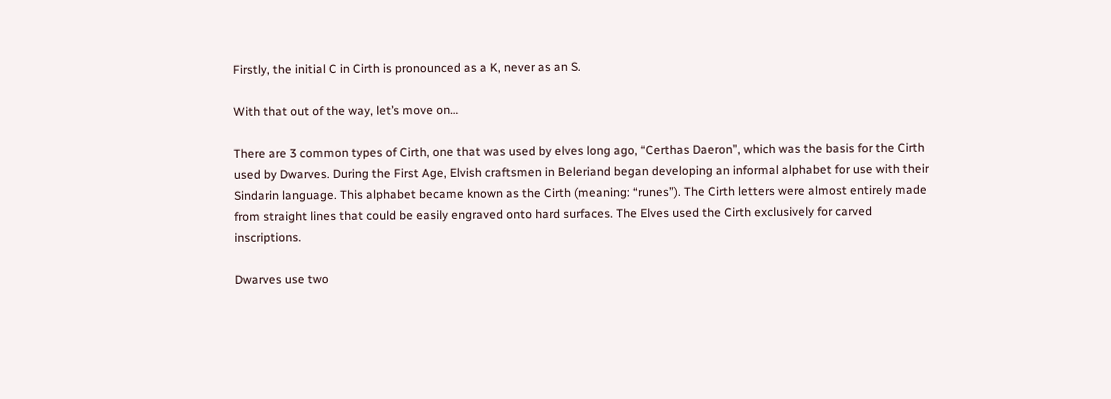Firstly, the initial C in Cirth is pronounced as a K, never as an S.

With that out of the way, let’s move on…

There are 3 common types of Cirth, one that was used by elves long ago, “Certhas Daeron”, which was the basis for the Cirth used by Dwarves. During the First Age, Elvish craftsmen in Beleriand began developing an informal alphabet for use with their Sindarin language. This alphabet became known as the Cirth (meaning: “runes”). The Cirth letters were almost entirely made from straight lines that could be easily engraved onto hard surfaces. The Elves used the Cirth exclusively for carved inscriptions.

Dwarves use two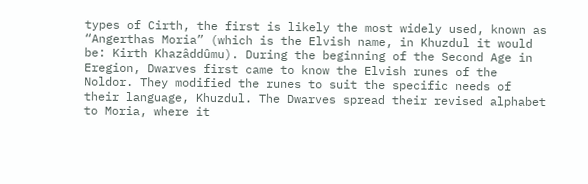types of Cirth, the first is likely the most widely used, known as “Angerthas Moria” (which is the Elvish name, in Khuzdul it would be: Kirth Khazâddûmu). During the beginning of the Second Age in Eregion, Dwarves first came to know the Elvish runes of the Noldor. They modified the runes to suit the specific needs of their language, Khuzdul. The Dwarves spread their revised alphabet to Moria, where it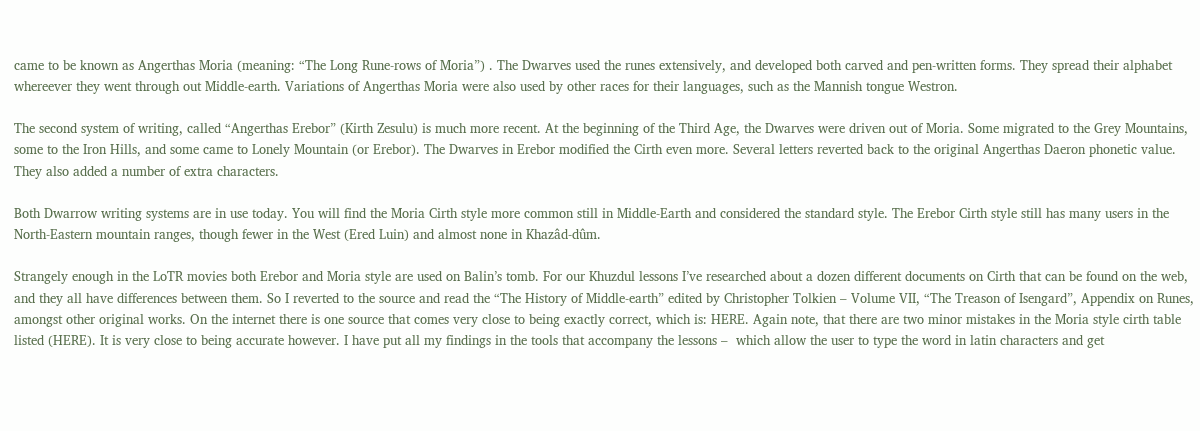came to be known as Angerthas Moria (meaning: “The Long Rune-rows of Moria”) . The Dwarves used the runes extensively, and developed both carved and pen-written forms. They spread their alphabet whereever they went through out Middle-earth. Variations of Angerthas Moria were also used by other races for their languages, such as the Mannish tongue Westron.

The second system of writing, called “Angerthas Erebor” (Kirth Zesulu) is much more recent. At the beginning of the Third Age, the Dwarves were driven out of Moria. Some migrated to the Grey Mountains, some to the Iron Hills, and some came to Lonely Mountain (or Erebor). The Dwarves in Erebor modified the Cirth even more. Several letters reverted back to the original Angerthas Daeron phonetic value. They also added a number of extra characters.

Both Dwarrow writing systems are in use today. You will find the Moria Cirth style more common still in Middle-Earth and considered the standard style. The Erebor Cirth style still has many users in the North-Eastern mountain ranges, though fewer in the West (Ered Luin) and almost none in Khazâd-dûm.

Strangely enough in the LoTR movies both Erebor and Moria style are used on Balin’s tomb. For our Khuzdul lessons I’ve researched about a dozen different documents on Cirth that can be found on the web, and they all have differences between them. So I reverted to the source and read the “The History of Middle-earth” edited by Christopher Tolkien – Volume VII, “The Treason of Isengard”, Appendix on Runes, amongst other original works. On the internet there is one source that comes very close to being exactly correct, which is: HERE. Again note, that there are two minor mistakes in the Moria style cirth table listed (HERE). It is very close to being accurate however. I have put all my findings in the tools that accompany the lessons –  which allow the user to type the word in latin characters and get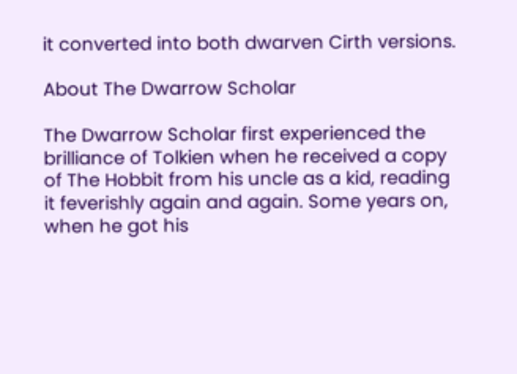it converted into both dwarven Cirth versions.

About The Dwarrow Scholar

The Dwarrow Scholar first experienced the brilliance of Tolkien when he received a copy of The Hobbit from his uncle as a kid, reading it feverishly again and again. Some years on, when he got his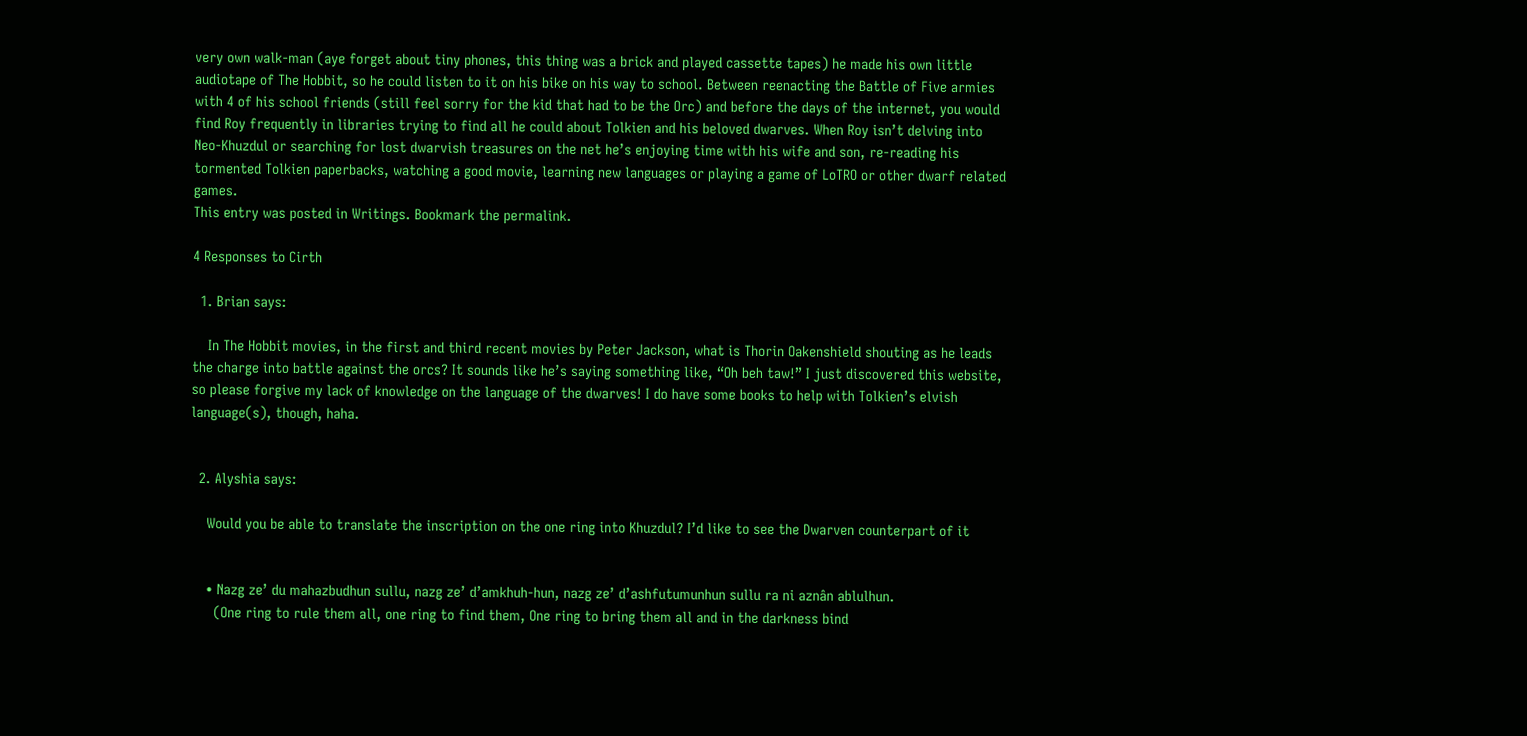very own walk-man (aye forget about tiny phones, this thing was a brick and played cassette tapes) he made his own little audiotape of The Hobbit, so he could listen to it on his bike on his way to school. Between reenacting the Battle of Five armies with 4 of his school friends (still feel sorry for the kid that had to be the Orc) and before the days of the internet, you would find Roy frequently in libraries trying to find all he could about Tolkien and his beloved dwarves. When Roy isn’t delving into Neo-Khuzdul or searching for lost dwarvish treasures on the net he’s enjoying time with his wife and son, re-reading his tormented Tolkien paperbacks, watching a good movie, learning new languages or playing a game of LoTRO or other dwarf related games.
This entry was posted in Writings. Bookmark the permalink.

4 Responses to Cirth

  1. Brian says:

    In The Hobbit movies, in the first and third recent movies by Peter Jackson, what is Thorin Oakenshield shouting as he leads the charge into battle against the orcs? It sounds like he’s saying something like, “Oh beh taw!” I just discovered this website, so please forgive my lack of knowledge on the language of the dwarves! I do have some books to help with Tolkien’s elvish language(s), though, haha.


  2. Alyshia says:

    Would you be able to translate the inscription on the one ring into Khuzdul? I’d like to see the Dwarven counterpart of it


    • Nazg ze’ du mahazbudhun sullu, nazg ze’ d’amkhuh-hun, nazg ze’ d’ashfutumunhun sullu ra ni aznân ablulhun.
      (One ring to rule them all, one ring to find them, One ring to bring them all and in the darkness bind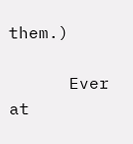them.)

      Ever at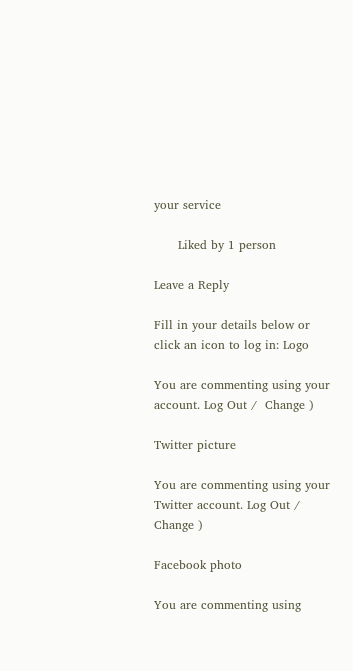your service

      Liked by 1 person

Leave a Reply

Fill in your details below or click an icon to log in: Logo

You are commenting using your account. Log Out /  Change )

Twitter picture

You are commenting using your Twitter account. Log Out /  Change )

Facebook photo

You are commenting using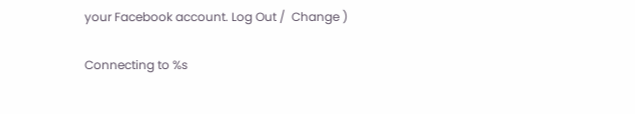your Facebook account. Log Out /  Change )

Connecting to %s